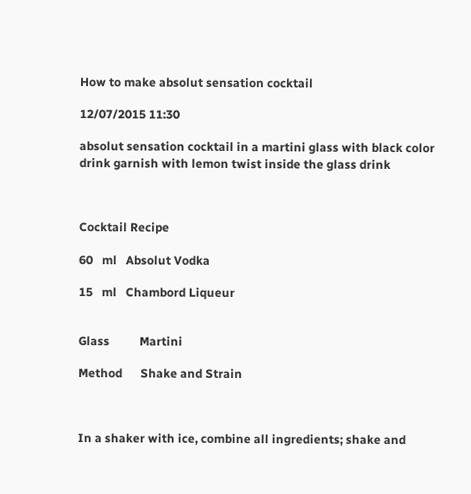How to make absolut sensation cocktail

12/07/2015 11:30

absolut sensation cocktail in a martini glass with black color drink garnish with lemon twist inside the glass drink



Cocktail Recipe

60   ml   Absolut Vodka

15   ml   Chambord Liqueur


Glass          Martini

Method      Shake and Strain



In a shaker with ice, combine all ingredients; shake and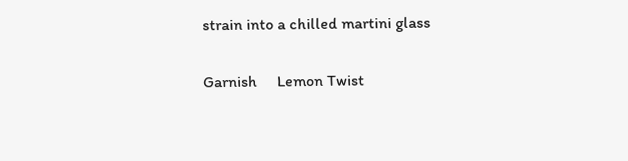strain into a chilled martini glass

Garnish     Lemon Twist